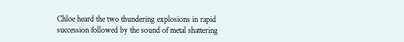Chloe heard the two thundering explosions in rapid succession followed by the sound of metal shattering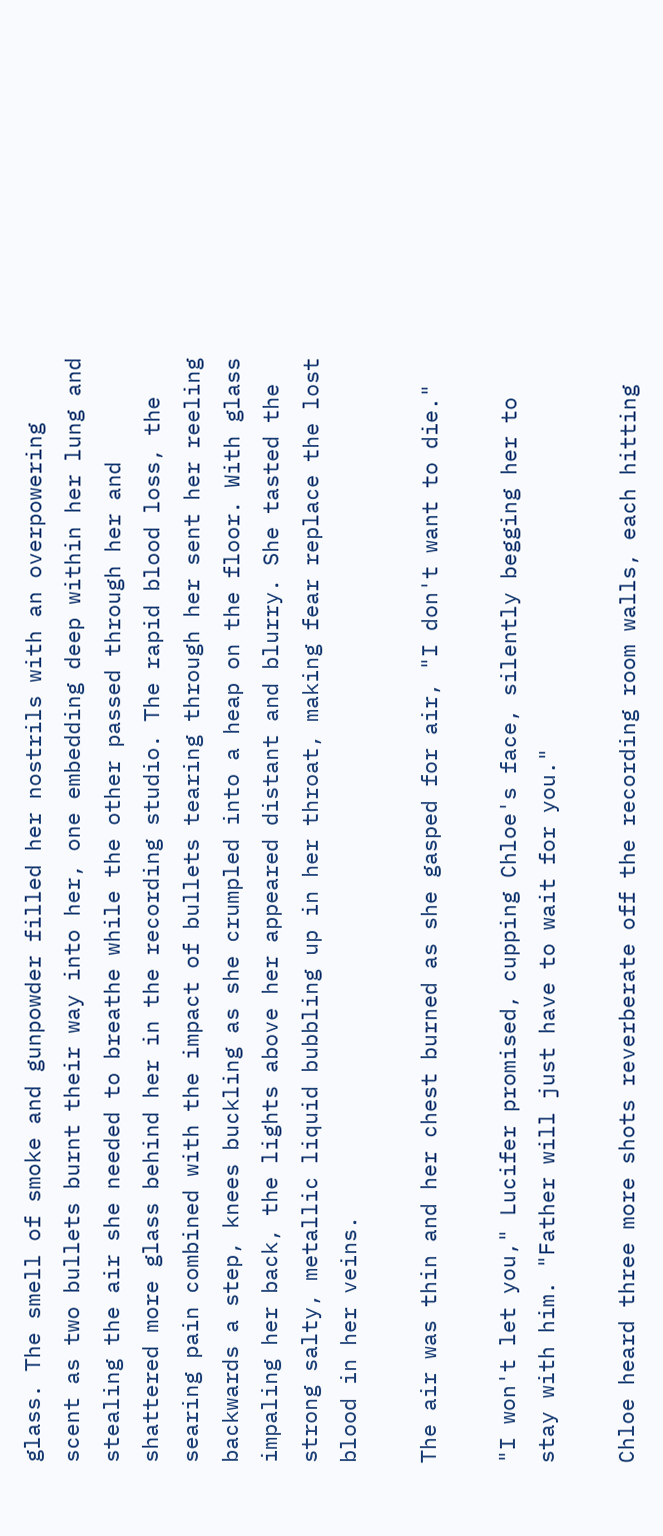glass. The smell of smoke and gunpowder filled her nostrils with an overpowering scent as two bullets burnt their way into her, one embedding deep within her lung and stealing the air she needed to breathe while the other passed through her and shattered more glass behind her in the recording studio. The rapid blood loss, the searing pain combined with the impact of bullets tearing through her sent her reeling backwards a step, knees buckling as she crumpled into a heap on the floor. With glass impaling her back, the lights above her appeared distant and blurry. She tasted the strong salty, metallic liquid bubbling up in her throat, making fear replace the lost blood in her veins.

The air was thin and her chest burned as she gasped for air, "I don't want to die."

"I won't let you," Lucifer promised, cupping Chloe's face, silently begging her to stay with him. "Father will just have to wait for you."

Chloe heard three more shots reverberate off the recording room walls, each hitting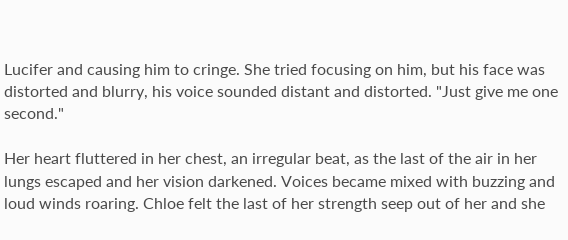Lucifer and causing him to cringe. She tried focusing on him, but his face was distorted and blurry, his voice sounded distant and distorted. "Just give me one second."

Her heart fluttered in her chest, an irregular beat, as the last of the air in her lungs escaped and her vision darkened. Voices became mixed with buzzing and loud winds roaring. Chloe felt the last of her strength seep out of her and she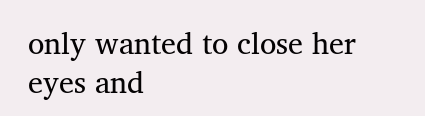only wanted to close her eyes and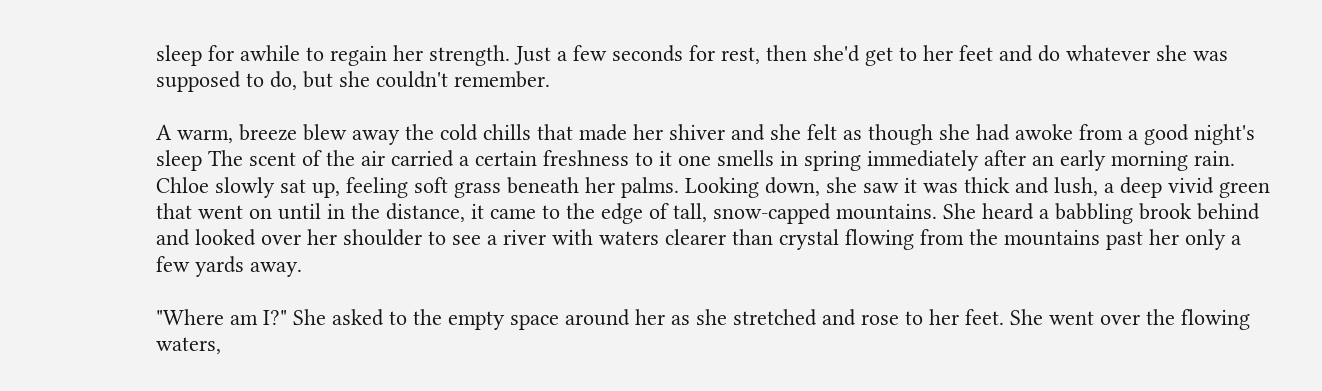sleep for awhile to regain her strength. Just a few seconds for rest, then she'd get to her feet and do whatever she was supposed to do, but she couldn't remember.

A warm, breeze blew away the cold chills that made her shiver and she felt as though she had awoke from a good night's sleep The scent of the air carried a certain freshness to it one smells in spring immediately after an early morning rain. Chloe slowly sat up, feeling soft grass beneath her palms. Looking down, she saw it was thick and lush, a deep vivid green that went on until in the distance, it came to the edge of tall, snow-capped mountains. She heard a babbling brook behind and looked over her shoulder to see a river with waters clearer than crystal flowing from the mountains past her only a few yards away.

"Where am I?" She asked to the empty space around her as she stretched and rose to her feet. She went over the flowing waters,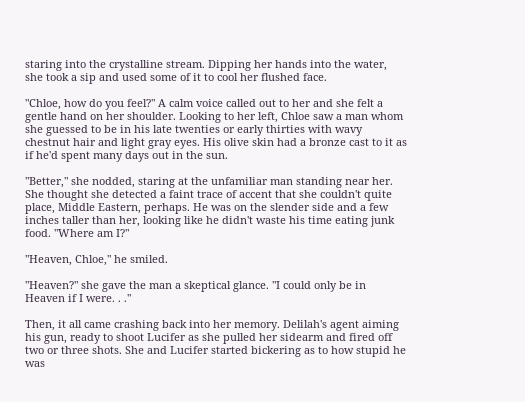staring into the crystalline stream. Dipping her hands into the water, she took a sip and used some of it to cool her flushed face.

"Chloe, how do you feel?" A calm voice called out to her and she felt a gentle hand on her shoulder. Looking to her left, Chloe saw a man whom she guessed to be in his late twenties or early thirties with wavy chestnut hair and light gray eyes. His olive skin had a bronze cast to it as if he'd spent many days out in the sun.

"Better," she nodded, staring at the unfamiliar man standing near her. She thought she detected a faint trace of accent that she couldn't quite place, Middle Eastern, perhaps. He was on the slender side and a few inches taller than her, looking like he didn't waste his time eating junk food. "Where am I?"

"Heaven, Chloe," he smiled.

"Heaven?" she gave the man a skeptical glance. "I could only be in Heaven if I were. . ."

Then, it all came crashing back into her memory. Delilah's agent aiming his gun, ready to shoot Lucifer as she pulled her sidearm and fired off two or three shots. She and Lucifer started bickering as to how stupid he was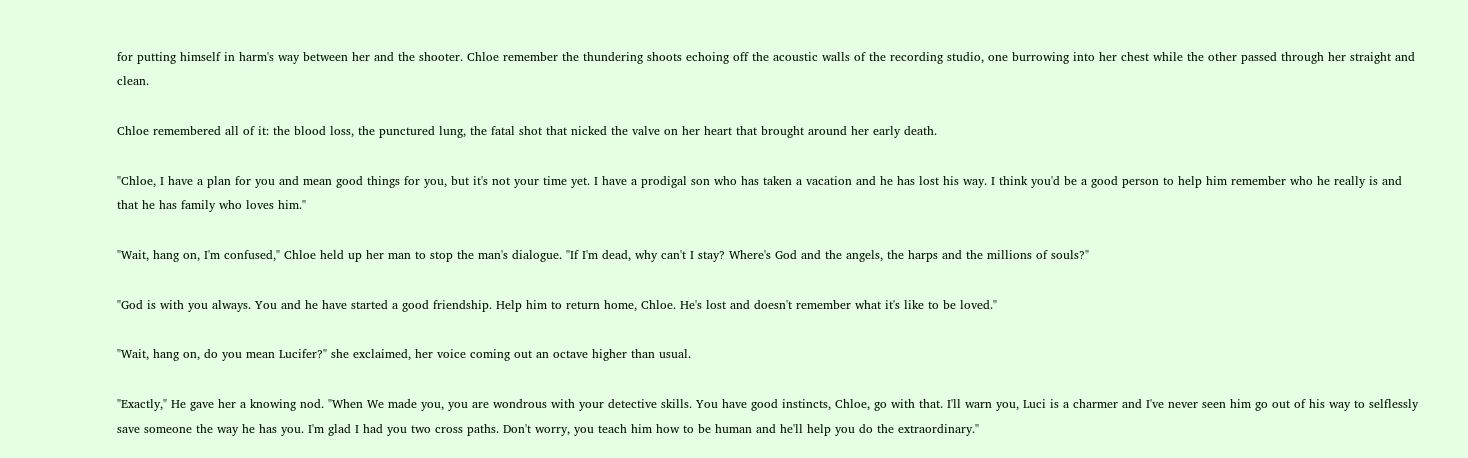for putting himself in harm's way between her and the shooter. Chloe remember the thundering shoots echoing off the acoustic walls of the recording studio, one burrowing into her chest while the other passed through her straight and clean.

Chloe remembered all of it: the blood loss, the punctured lung, the fatal shot that nicked the valve on her heart that brought around her early death.

"Chloe, I have a plan for you and mean good things for you, but it's not your time yet. I have a prodigal son who has taken a vacation and he has lost his way. I think you'd be a good person to help him remember who he really is and that he has family who loves him."

"Wait, hang on, I'm confused," Chloe held up her man to stop the man's dialogue. "If I'm dead, why can't I stay? Where's God and the angels, the harps and the millions of souls?"

"God is with you always. You and he have started a good friendship. Help him to return home, Chloe. He's lost and doesn't remember what it's like to be loved."

"Wait, hang on, do you mean Lucifer?" she exclaimed, her voice coming out an octave higher than usual.

"Exactly," He gave her a knowing nod. "When We made you, you are wondrous with your detective skills. You have good instincts, Chloe, go with that. I'll warn you, Luci is a charmer and I've never seen him go out of his way to selflessly save someone the way he has you. I'm glad I had you two cross paths. Don't worry, you teach him how to be human and he'll help you do the extraordinary."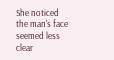She noticed the man's face seemed less clear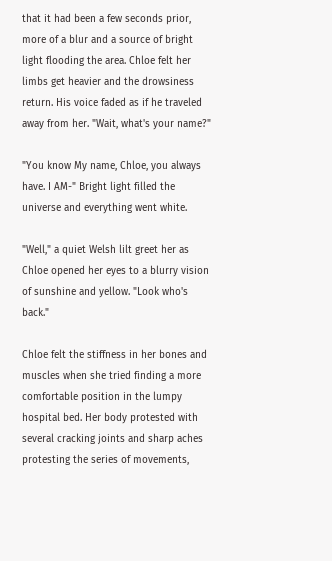that it had been a few seconds prior, more of a blur and a source of bright light flooding the area. Chloe felt her limbs get heavier and the drowsiness return. His voice faded as if he traveled away from her. "Wait, what's your name?"

"You know My name, Chloe, you always have. I AM-" Bright light filled the universe and everything went white.

"Well," a quiet Welsh lilt greet her as Chloe opened her eyes to a blurry vision of sunshine and yellow. "Look who's back."

Chloe felt the stiffness in her bones and muscles when she tried finding a more comfortable position in the lumpy hospital bed. Her body protested with several cracking joints and sharp aches protesting the series of movements,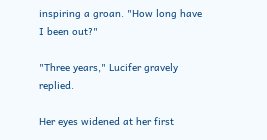inspiring a groan. "How long have I been out?"

"Three years," Lucifer gravely replied.

Her eyes widened at her first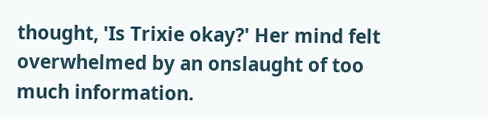thought, 'Is Trixie okay?' Her mind felt overwhelmed by an onslaught of too much information.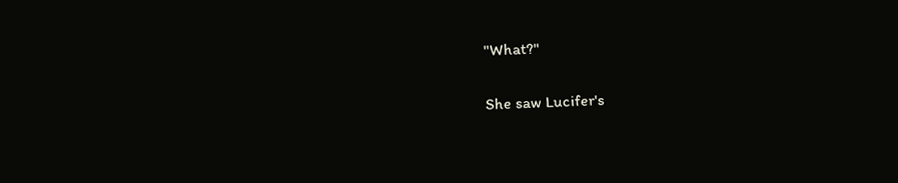"What?"

She saw Lucifer's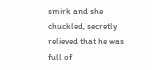smirk and she chuckled, secretly relieved that he was full of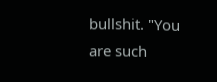bullshit. "You are such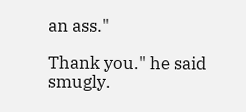an ass."

Thank you." he said smugly.